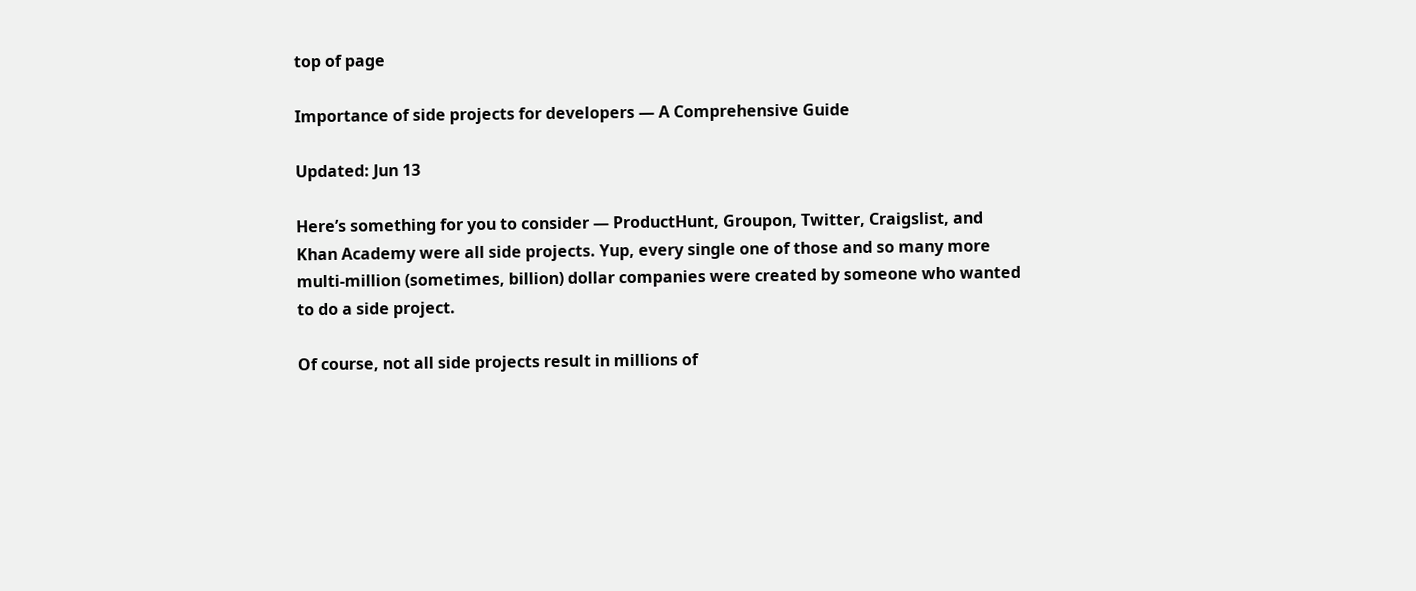top of page

Importance of side projects for developers — A Comprehensive Guide

Updated: Jun 13

Here’s something for you to consider — ProductHunt, Groupon, Twitter, Craigslist, and Khan Academy were all side projects. Yup, every single one of those and so many more multi-million (sometimes, billion) dollar companies were created by someone who wanted to do a side project.

Of course, not all side projects result in millions of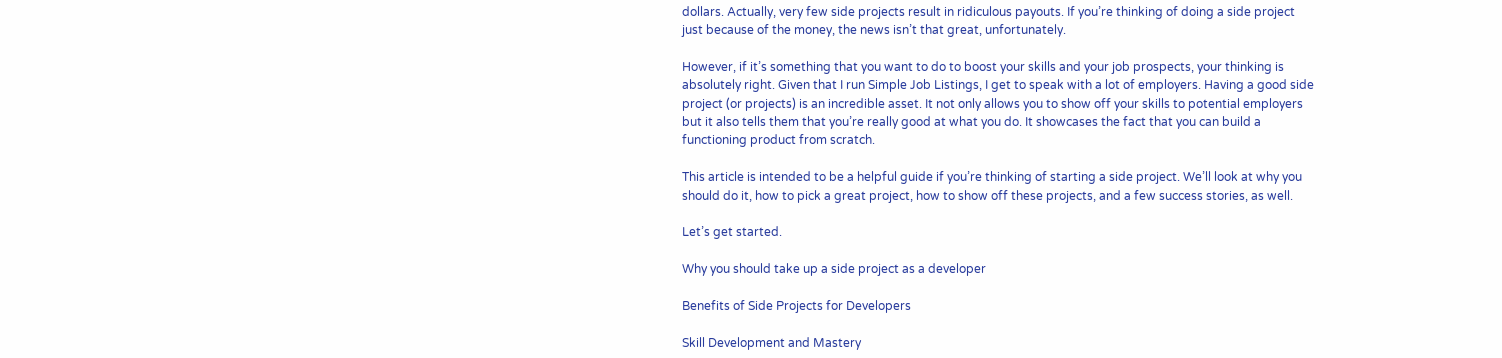dollars. Actually, very few side projects result in ridiculous payouts. If you’re thinking of doing a side project just because of the money, the news isn’t that great, unfortunately.

However, if it’s something that you want to do to boost your skills and your job prospects, your thinking is absolutely right. Given that I run Simple Job Listings, I get to speak with a lot of employers. Having a good side project (or projects) is an incredible asset. It not only allows you to show off your skills to potential employers but it also tells them that you’re really good at what you do. It showcases the fact that you can build a functioning product from scratch.

This article is intended to be a helpful guide if you’re thinking of starting a side project. We’ll look at why you should do it, how to pick a great project, how to show off these projects, and a few success stories, as well.

Let’s get started.

Why you should take up a side project as a developer

Benefits of Side Projects for Developers

Skill Development and Mastery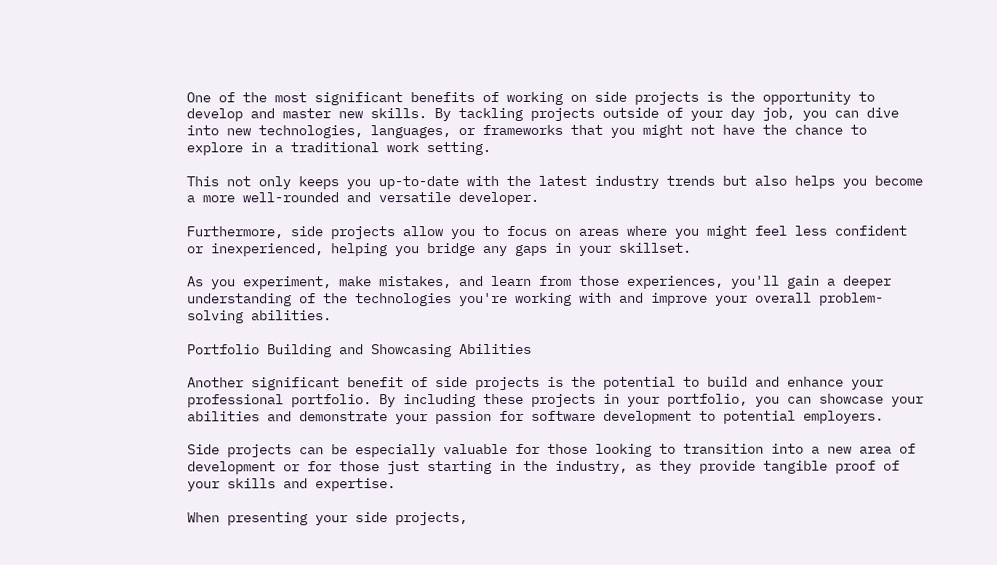One of the most significant benefits of working on side projects is the opportunity to develop and master new skills. By tackling projects outside of your day job, you can dive into new technologies, languages, or frameworks that you might not have the chance to explore in a traditional work setting.

This not only keeps you up-to-date with the latest industry trends but also helps you become a more well-rounded and versatile developer.

Furthermore, side projects allow you to focus on areas where you might feel less confident or inexperienced, helping you bridge any gaps in your skillset.

As you experiment, make mistakes, and learn from those experiences, you'll gain a deeper understanding of the technologies you're working with and improve your overall problem-solving abilities.

Portfolio Building and Showcasing Abilities

Another significant benefit of side projects is the potential to build and enhance your professional portfolio. By including these projects in your portfolio, you can showcase your abilities and demonstrate your passion for software development to potential employers.

Side projects can be especially valuable for those looking to transition into a new area of development or for those just starting in the industry, as they provide tangible proof of your skills and expertise.

When presenting your side projects,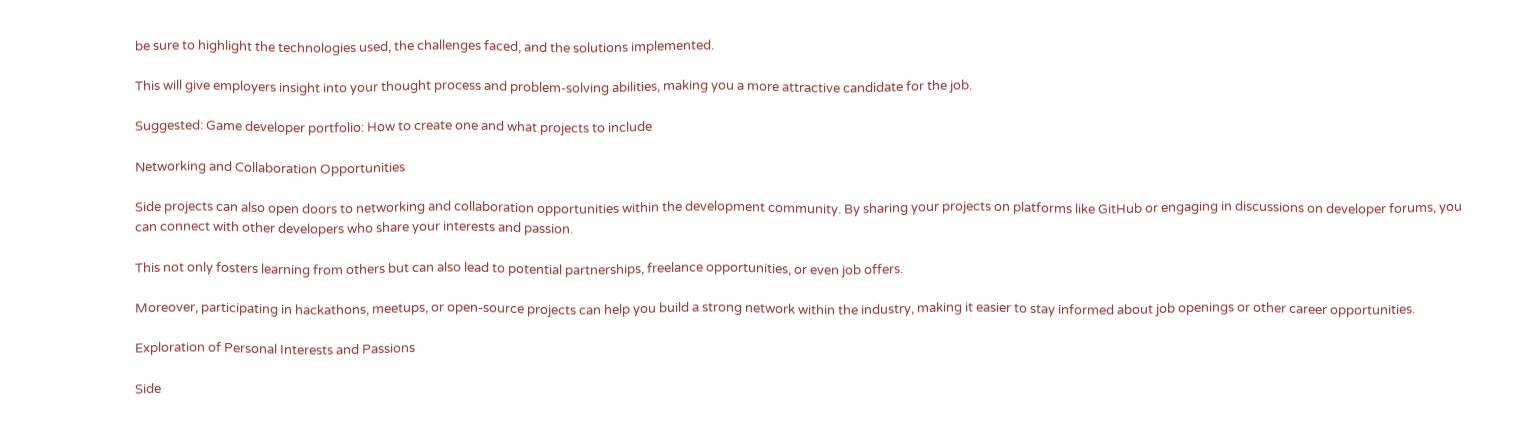be sure to highlight the technologies used, the challenges faced, and the solutions implemented.

This will give employers insight into your thought process and problem-solving abilities, making you a more attractive candidate for the job.

Suggested: Game developer portfolio: How to create one and what projects to include

Networking and Collaboration Opportunities

Side projects can also open doors to networking and collaboration opportunities within the development community. By sharing your projects on platforms like GitHub or engaging in discussions on developer forums, you can connect with other developers who share your interests and passion.

This not only fosters learning from others but can also lead to potential partnerships, freelance opportunities, or even job offers.

Moreover, participating in hackathons, meetups, or open-source projects can help you build a strong network within the industry, making it easier to stay informed about job openings or other career opportunities.

Exploration of Personal Interests and Passions

Side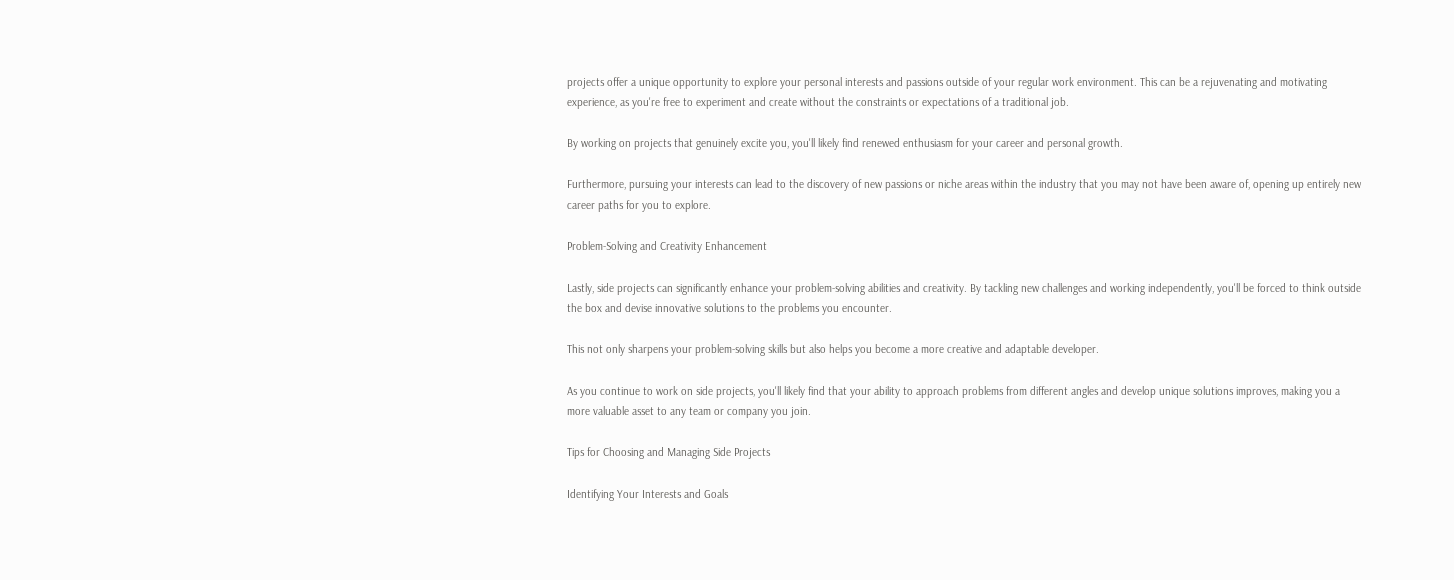projects offer a unique opportunity to explore your personal interests and passions outside of your regular work environment. This can be a rejuvenating and motivating experience, as you're free to experiment and create without the constraints or expectations of a traditional job.

By working on projects that genuinely excite you, you'll likely find renewed enthusiasm for your career and personal growth.

Furthermore, pursuing your interests can lead to the discovery of new passions or niche areas within the industry that you may not have been aware of, opening up entirely new career paths for you to explore.

Problem-Solving and Creativity Enhancement

Lastly, side projects can significantly enhance your problem-solving abilities and creativity. By tackling new challenges and working independently, you'll be forced to think outside the box and devise innovative solutions to the problems you encounter.

This not only sharpens your problem-solving skills but also helps you become a more creative and adaptable developer.

As you continue to work on side projects, you'll likely find that your ability to approach problems from different angles and develop unique solutions improves, making you a more valuable asset to any team or company you join.

Tips for Choosing and Managing Side Projects

Identifying Your Interests and Goals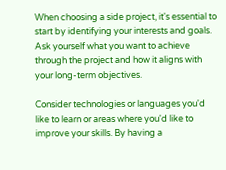When choosing a side project, it's essential to start by identifying your interests and goals. Ask yourself what you want to achieve through the project and how it aligns with your long-term objectives.

Consider technologies or languages you'd like to learn or areas where you'd like to improve your skills. By having a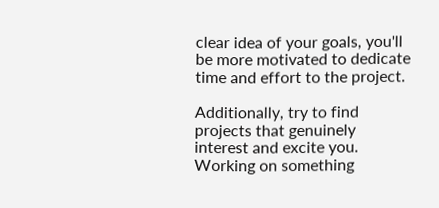clear idea of your goals, you'll be more motivated to dedicate time and effort to the project.

Additionally, try to find projects that genuinely interest and excite you. Working on something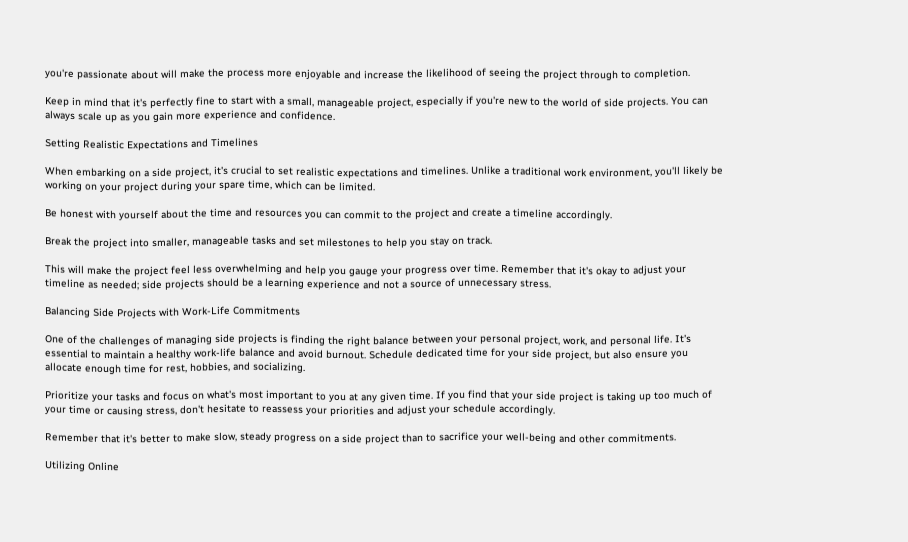you're passionate about will make the process more enjoyable and increase the likelihood of seeing the project through to completion.

Keep in mind that it's perfectly fine to start with a small, manageable project, especially if you're new to the world of side projects. You can always scale up as you gain more experience and confidence.

Setting Realistic Expectations and Timelines

When embarking on a side project, it's crucial to set realistic expectations and timelines. Unlike a traditional work environment, you'll likely be working on your project during your spare time, which can be limited.

Be honest with yourself about the time and resources you can commit to the project and create a timeline accordingly.

Break the project into smaller, manageable tasks and set milestones to help you stay on track.

This will make the project feel less overwhelming and help you gauge your progress over time. Remember that it's okay to adjust your timeline as needed; side projects should be a learning experience and not a source of unnecessary stress.

Balancing Side Projects with Work-Life Commitments

One of the challenges of managing side projects is finding the right balance between your personal project, work, and personal life. It's essential to maintain a healthy work-life balance and avoid burnout. Schedule dedicated time for your side project, but also ensure you allocate enough time for rest, hobbies, and socializing.

Prioritize your tasks and focus on what's most important to you at any given time. If you find that your side project is taking up too much of your time or causing stress, don't hesitate to reassess your priorities and adjust your schedule accordingly.

Remember that it's better to make slow, steady progress on a side project than to sacrifice your well-being and other commitments.

Utilizing Online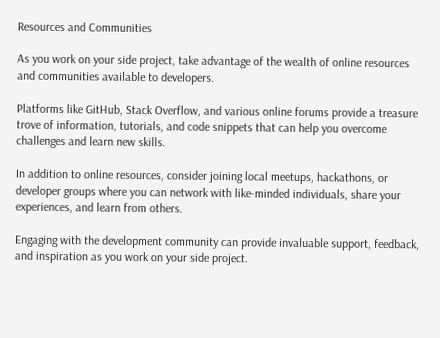Resources and Communities

As you work on your side project, take advantage of the wealth of online resources and communities available to developers.

Platforms like GitHub, Stack Overflow, and various online forums provide a treasure trove of information, tutorials, and code snippets that can help you overcome challenges and learn new skills.

In addition to online resources, consider joining local meetups, hackathons, or developer groups where you can network with like-minded individuals, share your experiences, and learn from others.

Engaging with the development community can provide invaluable support, feedback, and inspiration as you work on your side project.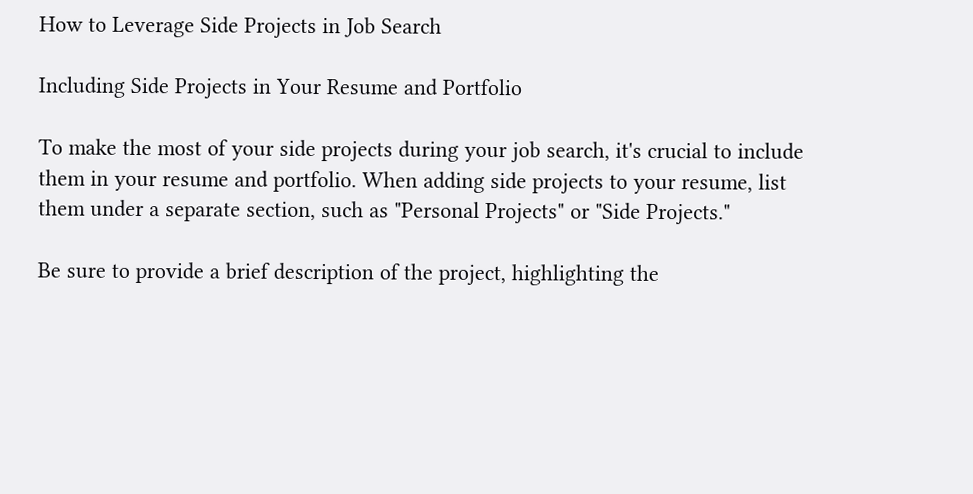How to Leverage Side Projects in Job Search

Including Side Projects in Your Resume and Portfolio

To make the most of your side projects during your job search, it's crucial to include them in your resume and portfolio. When adding side projects to your resume, list them under a separate section, such as "Personal Projects" or "Side Projects."

Be sure to provide a brief description of the project, highlighting the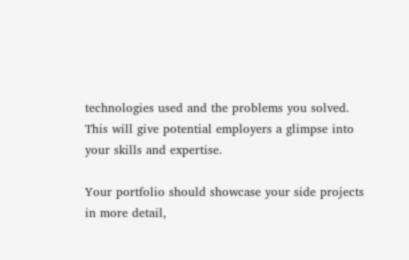technologies used and the problems you solved. This will give potential employers a glimpse into your skills and expertise.

Your portfolio should showcase your side projects in more detail,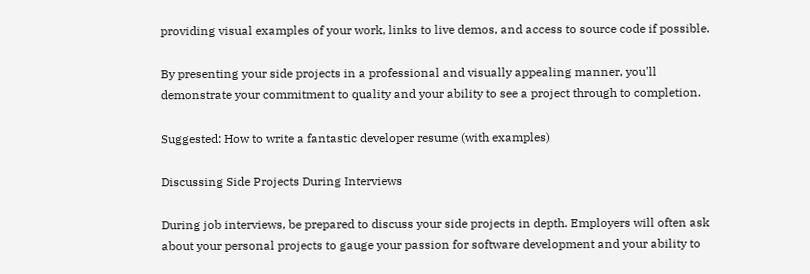providing visual examples of your work, links to live demos, and access to source code if possible.

By presenting your side projects in a professional and visually appealing manner, you'll demonstrate your commitment to quality and your ability to see a project through to completion.

Suggested: How to write a fantastic developer resume (with examples)

Discussing Side Projects During Interviews

During job interviews, be prepared to discuss your side projects in depth. Employers will often ask about your personal projects to gauge your passion for software development and your ability to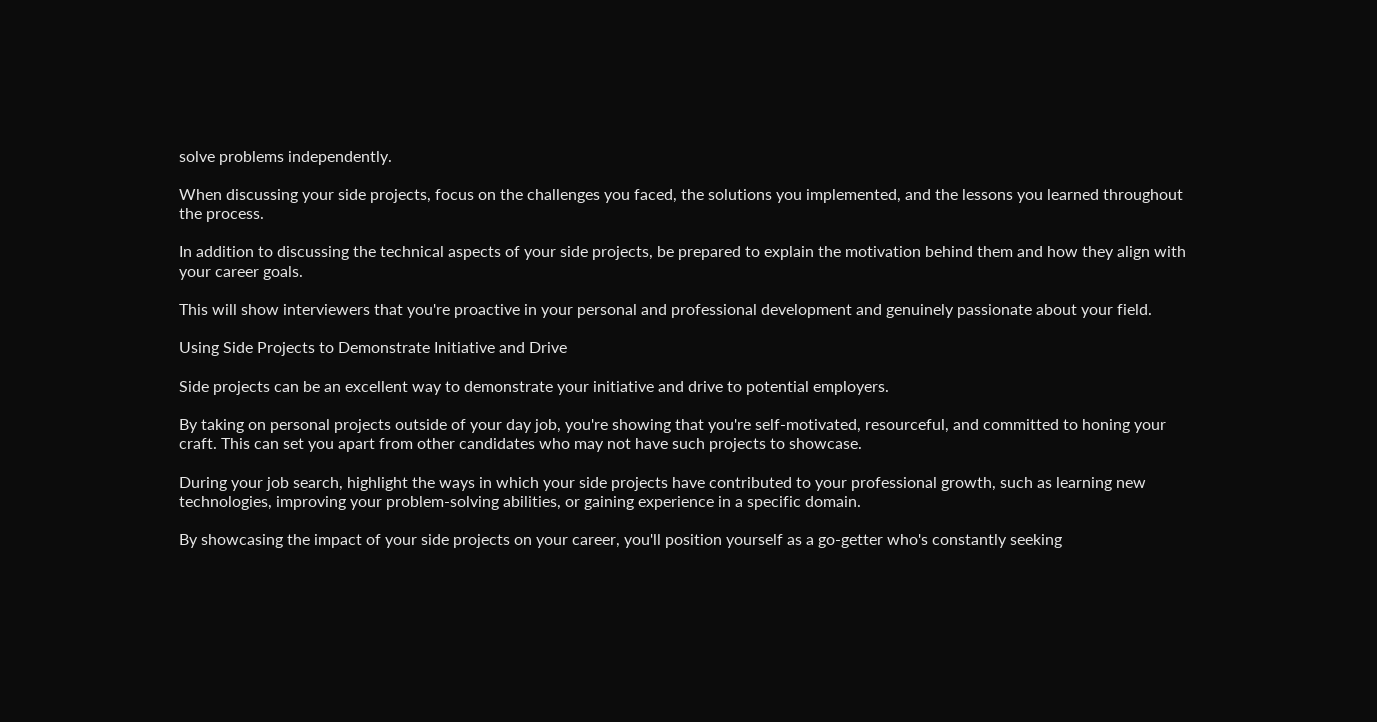solve problems independently.

When discussing your side projects, focus on the challenges you faced, the solutions you implemented, and the lessons you learned throughout the process.

In addition to discussing the technical aspects of your side projects, be prepared to explain the motivation behind them and how they align with your career goals.

This will show interviewers that you're proactive in your personal and professional development and genuinely passionate about your field.

Using Side Projects to Demonstrate Initiative and Drive

Side projects can be an excellent way to demonstrate your initiative and drive to potential employers.

By taking on personal projects outside of your day job, you're showing that you're self-motivated, resourceful, and committed to honing your craft. This can set you apart from other candidates who may not have such projects to showcase.

During your job search, highlight the ways in which your side projects have contributed to your professional growth, such as learning new technologies, improving your problem-solving abilities, or gaining experience in a specific domain.

By showcasing the impact of your side projects on your career, you'll position yourself as a go-getter who's constantly seeking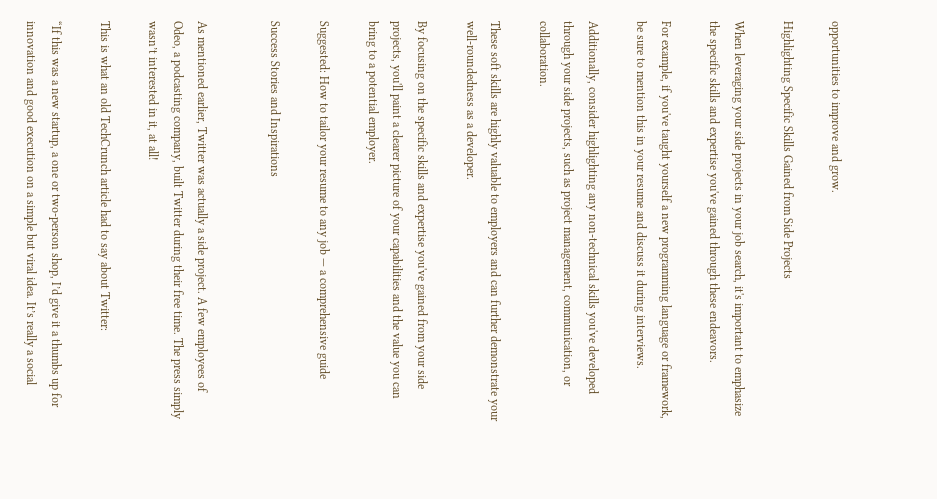opportunities to improve and grow.

Highlighting Specific Skills Gained from Side Projects

When leveraging your side projects in your job search, it's important to emphasize the specific skills and expertise you've gained through these endeavors.

For example, if you've taught yourself a new programming language or framework, be sure to mention this in your resume and discuss it during interviews.

Additionally, consider highlighting any non-technical skills you've developed through your side projects, such as project management, communication, or collaboration.

These soft skills are highly valuable to employers and can further demonstrate your well-roundedness as a developer.

By focusing on the specific skills and expertise you've gained from your side projects, you'll paint a clearer picture of your capabilities and the value you can bring to a potential employer.

Suggested: How to tailor your resume to any job — a comprehensive guide

Success Stories and Inspirations


As mentioned earlier, Twitter was actually a side project. A few employees of Odeo, a podcasting company, built Twitter during their free time. The press simply wasn’t interested in it, at all!

This is what an old TechCrunch article had to say about Twitter:

“If this was a new startup, a one or two-person shop, I’d give it a thumbs up for innovation and good execution on a simple but viral idea. It’s really a social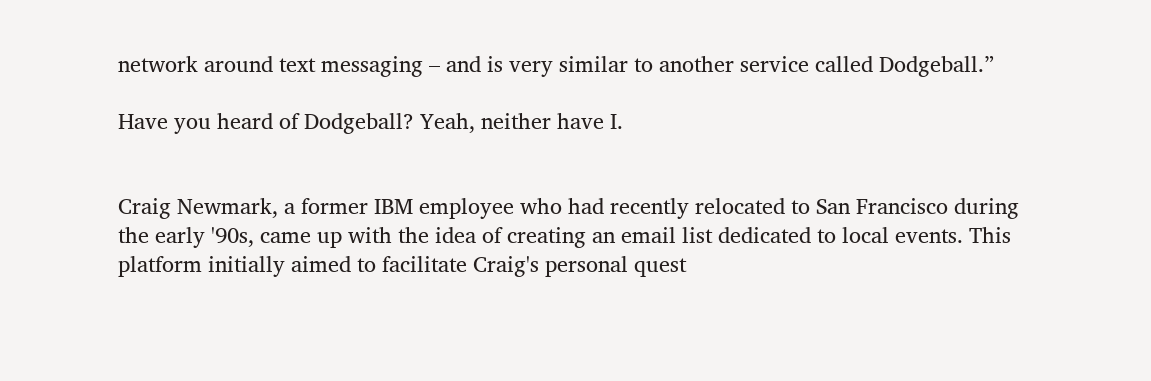network around text messaging – and is very similar to another service called Dodgeball.”

Have you heard of Dodgeball? Yeah, neither have I.


Craig Newmark, a former IBM employee who had recently relocated to San Francisco during the early '90s, came up with the idea of creating an email list dedicated to local events. This platform initially aimed to facilitate Craig's personal quest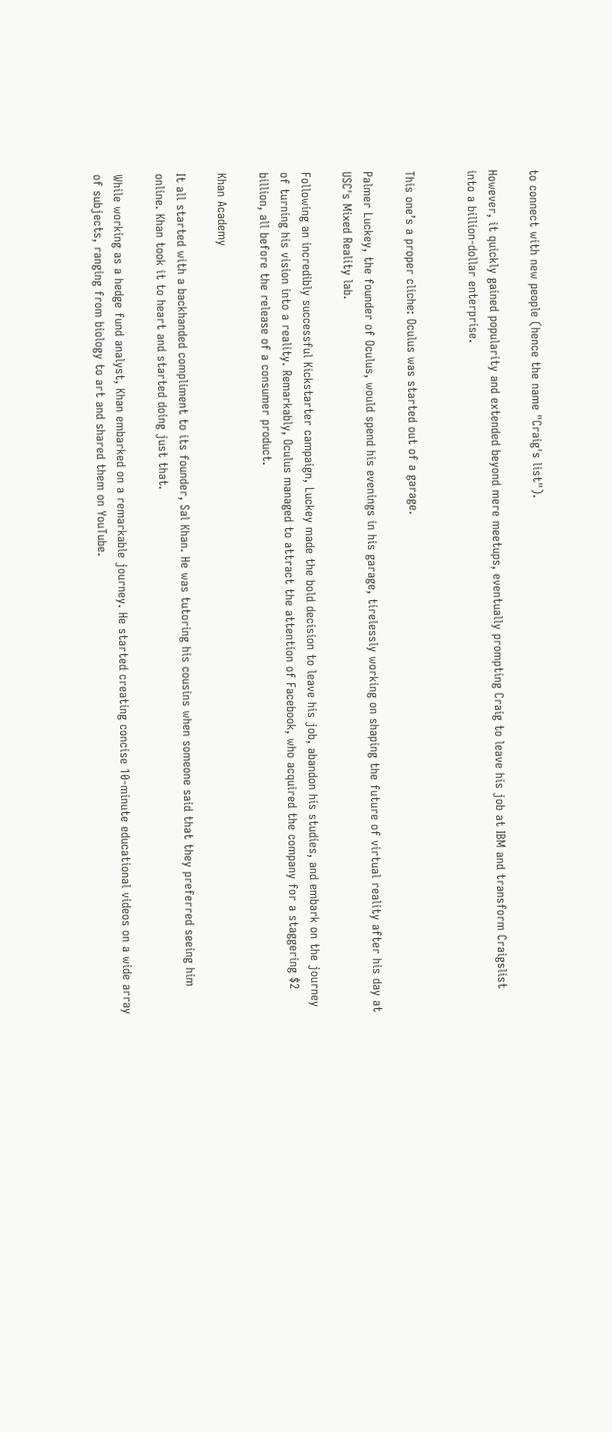to connect with new people (hence the name "Craig's list").

However, it quickly gained popularity and extended beyond mere meetups, eventually prompting Craig to leave his job at IBM and transform Craigslist into a billion-dollar enterprise.


This one’s a proper cliche: Oculus was started out of a garage.

Palmer Luckey, the founder of Oculus, would spend his evenings in his garage, tirelessly working on shaping the future of virtual reality after his day at USC's Mixed Reality lab.

Following an incredibly successful Kickstarter campaign, Luckey made the bold decision to leave his job, abandon his studies, and embark on the journey of turning his vision into a reality. Remarkably, Oculus managed to attract the attention of Facebook, who acquired the company for a staggering $2 billion, all before the release of a consumer product.

Khan Academy

It all started with a backhanded compliment to its founder, Sal Khan. He was tutoring his cousins when someone said that they preferred seeing him online. Khan took it to heart and started doing just that.

While working as a hedge fund analyst, Khan embarked on a remarkable journey. He started creating concise 10-minute educational videos on a wide array of subjects, ranging from biology to art and shared them on YouTube.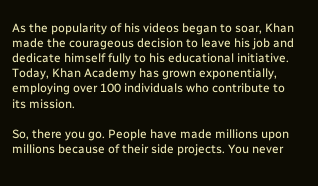As the popularity of his videos began to soar, Khan made the courageous decision to leave his job and dedicate himself fully to his educational initiative. Today, Khan Academy has grown exponentially, employing over 100 individuals who contribute to its mission.

So, there you go. People have made millions upon millions because of their side projects. You never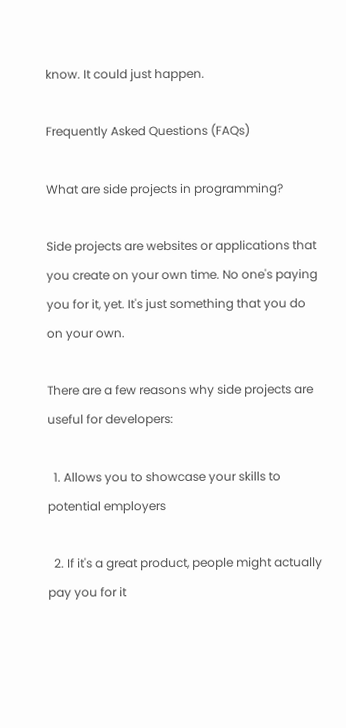know. It could just happen.

Frequently Asked Questions (FAQs)

What are side projects in programming?

Side projects are websites or applications that you create on your own time. No one's paying you for it, yet. It's just something that you do on your own.

There are a few reasons why side projects are useful for developers:

  1. Allows you to showcase your skills to potential employers

  2. If it's a great product, people might actually pay you for it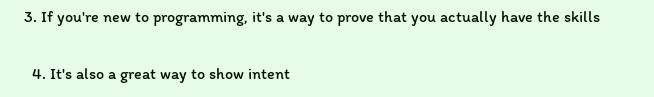3. If you're new to programming, it's a way to prove that you actually have the skills

  4. It's also a great way to show intent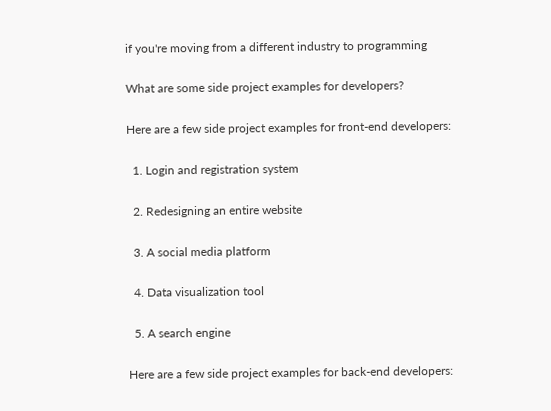if you're moving from a different industry to programming

What are some side project examples for developers?

Here are a few side project examples for front-end developers:

  1. Login and registration system

  2. Redesigning an entire website

  3. A social media platform

  4. Data visualization tool

  5. A search engine

Here are a few side project examples for back-end developers: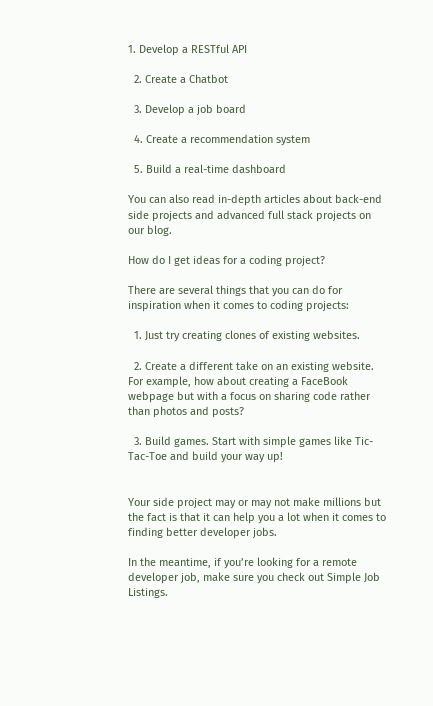1. Develop a RESTful API

  2. Create a Chatbot

  3. Develop a job board

  4. Create a recommendation system

  5. Build a real-time dashboard

You can also read in-depth articles about back-end side projects and advanced full stack projects on our blog.

How do I get ideas for a coding project?

There are several things that you can do for inspiration when it comes to coding projects:

  1. Just try creating clones of existing websites.

  2. Create a different take on an existing website. For example, how about creating a FaceBook webpage but with a focus on sharing code rather than photos and posts?

  3. Build games. Start with simple games like Tic-Tac-Toe and build your way up!


Your side project may or may not make millions but the fact is that it can help you a lot when it comes to finding better developer jobs.

In the meantime, if you’re looking for a remote developer job, make sure you check out Simple Job Listings.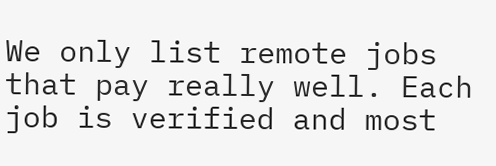We only list remote jobs that pay really well. Each job is verified and most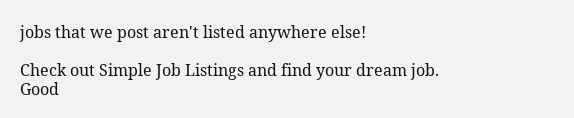jobs that we post aren't listed anywhere else!

Check out Simple Job Listings and find your dream job. Good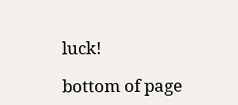luck!

bottom of page